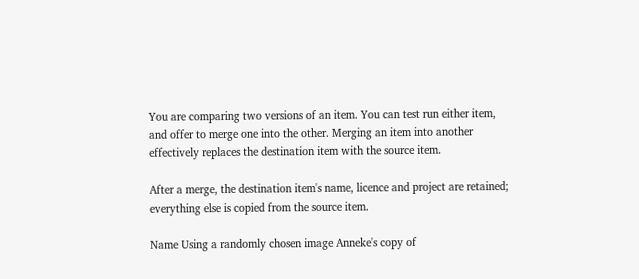You are comparing two versions of an item. You can test run either item, and offer to merge one into the other. Merging an item into another effectively replaces the destination item with the source item.

After a merge, the destination item's name, licence and project are retained; everything else is copied from the source item.

Name Using a randomly chosen image Anneke's copy of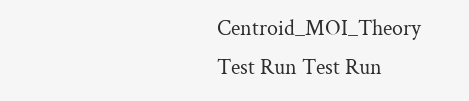Centroid_MOI_Theory
Test Run Test Run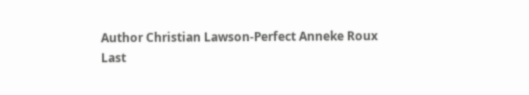Author Christian Lawson-Perfect Anneke Roux
Last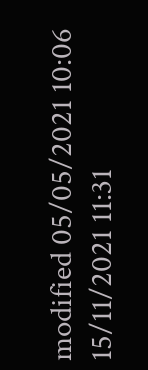modified 05/05/2021 10:06 15/11/2021 11:31